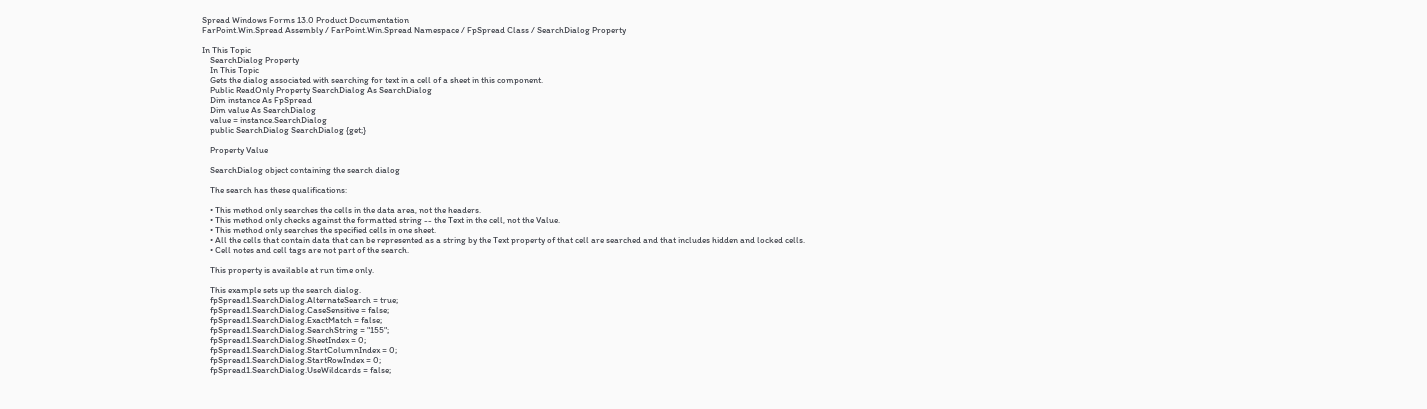Spread Windows Forms 13.0 Product Documentation
FarPoint.Win.Spread Assembly / FarPoint.Win.Spread Namespace / FpSpread Class / SearchDialog Property

In This Topic
    SearchDialog Property
    In This Topic
    Gets the dialog associated with searching for text in a cell of a sheet in this component.
    Public ReadOnly Property SearchDialog As SearchDialog
    Dim instance As FpSpread
    Dim value As SearchDialog
    value = instance.SearchDialog
    public SearchDialog SearchDialog {get;}

    Property Value

    SearchDialog object containing the search dialog

    The search has these qualifications:

    • This method only searches the cells in the data area, not the headers.
    • This method only checks against the formatted string -- the Text in the cell, not the Value.
    • This method only searches the specified cells in one sheet.
    • All the cells that contain data that can be represented as a string by the Text property of that cell are searched and that includes hidden and locked cells.
    • Cell notes and cell tags are not part of the search.

    This property is available at run time only.

    This example sets up the search dialog.
    fpSpread1.SearchDialog.AlternateSearch = true;
    fpSpread1.SearchDialog.CaseSensitive = false;
    fpSpread1.SearchDialog.ExactMatch = false;
    fpSpread1.SearchDialog.SearchString = "155";
    fpSpread1.SearchDialog.SheetIndex = 0;
    fpSpread1.SearchDialog.StartColumnIndex = 0;
    fpSpread1.SearchDialog.StartRowIndex = 0;
    fpSpread1.SearchDialog.UseWildcards = false;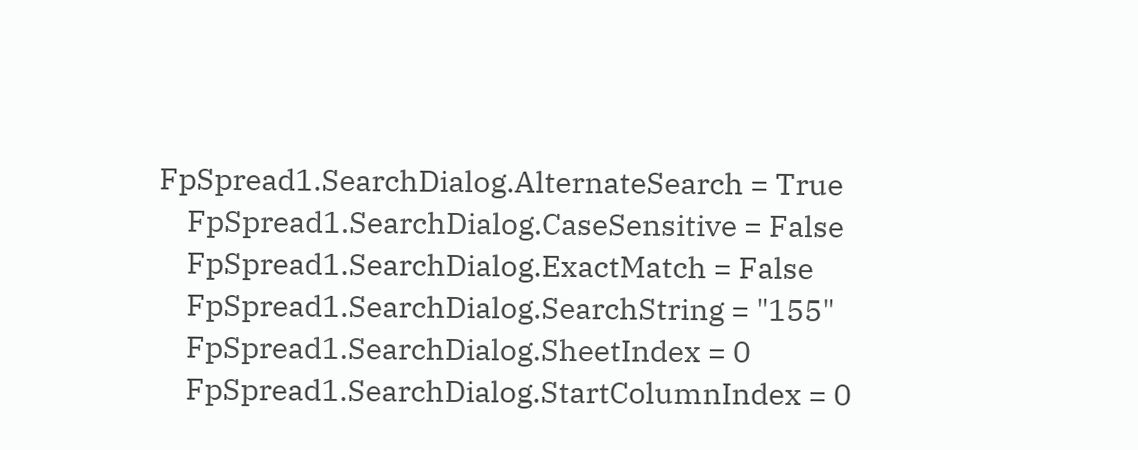FpSpread1.SearchDialog.AlternateSearch = True
    FpSpread1.SearchDialog.CaseSensitive = False
    FpSpread1.SearchDialog.ExactMatch = False
    FpSpread1.SearchDialog.SearchString = "155"
    FpSpread1.SearchDialog.SheetIndex = 0
    FpSpread1.SearchDialog.StartColumnIndex = 0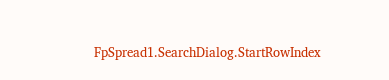FpSpread1.SearchDialog.StartRowIndex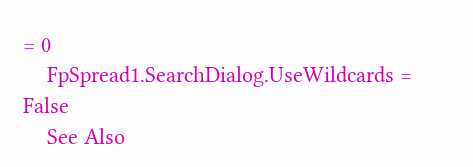= 0
    FpSpread1.SearchDialog.UseWildcards = False
    See Also